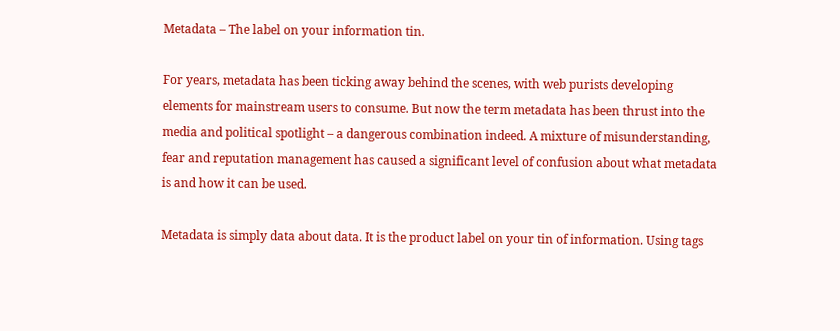Metadata – The label on your information tin.

For years, metadata has been ticking away behind the scenes, with web purists developing elements for mainstream users to consume. But now the term metadata has been thrust into the media and political spotlight – a dangerous combination indeed. A mixture of misunderstanding, fear and reputation management has caused a significant level of confusion about what metadata is and how it can be used.

Metadata is simply data about data. It is the product label on your tin of information. Using tags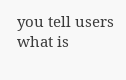you tell users what is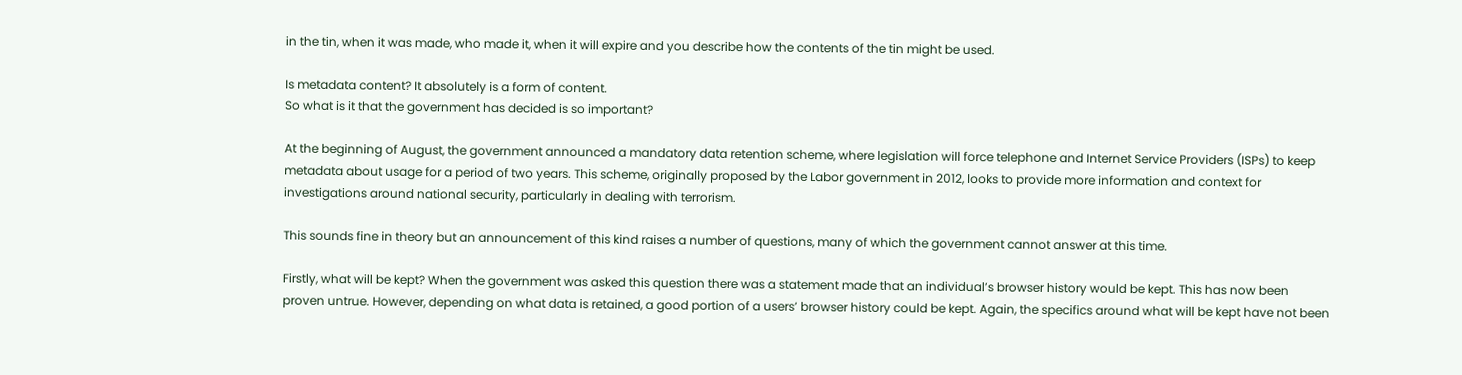in the tin, when it was made, who made it, when it will expire and you describe how the contents of the tin might be used.

Is metadata content? It absolutely is a form of content.
So what is it that the government has decided is so important?

At the beginning of August, the government announced a mandatory data retention scheme, where legislation will force telephone and Internet Service Providers (ISPs) to keep metadata about usage for a period of two years. This scheme, originally proposed by the Labor government in 2012, looks to provide more information and context for investigations around national security, particularly in dealing with terrorism.

This sounds fine in theory but an announcement of this kind raises a number of questions, many of which the government cannot answer at this time.

Firstly, what will be kept? When the government was asked this question there was a statement made that an individual’s browser history would be kept. This has now been proven untrue. However, depending on what data is retained, a good portion of a users’ browser history could be kept. Again, the specifics around what will be kept have not been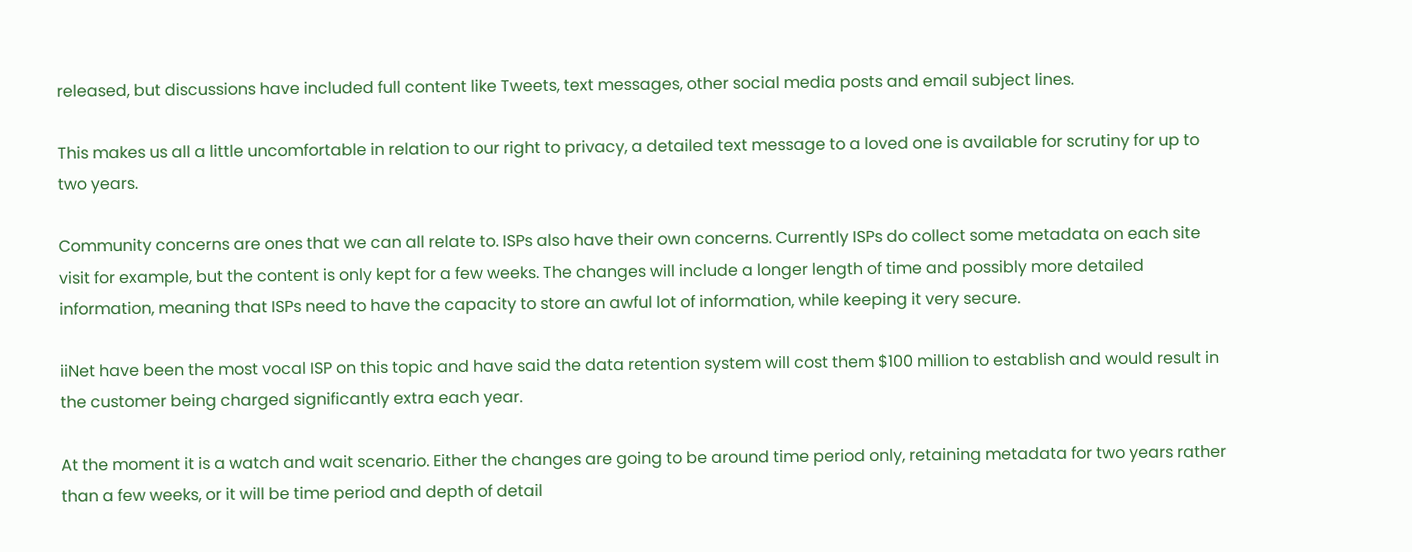released, but discussions have included full content like Tweets, text messages, other social media posts and email subject lines.

This makes us all a little uncomfortable in relation to our right to privacy, a detailed text message to a loved one is available for scrutiny for up to two years.

Community concerns are ones that we can all relate to. ISPs also have their own concerns. Currently ISPs do collect some metadata on each site visit for example, but the content is only kept for a few weeks. The changes will include a longer length of time and possibly more detailed information, meaning that ISPs need to have the capacity to store an awful lot of information, while keeping it very secure.

iiNet have been the most vocal ISP on this topic and have said the data retention system will cost them $100 million to establish and would result in the customer being charged significantly extra each year.

At the moment it is a watch and wait scenario. Either the changes are going to be around time period only, retaining metadata for two years rather than a few weeks, or it will be time period and depth of detail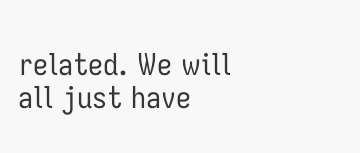related. We will all just have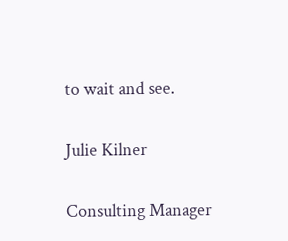to wait and see.

Julie Kilner

Consulting Manager